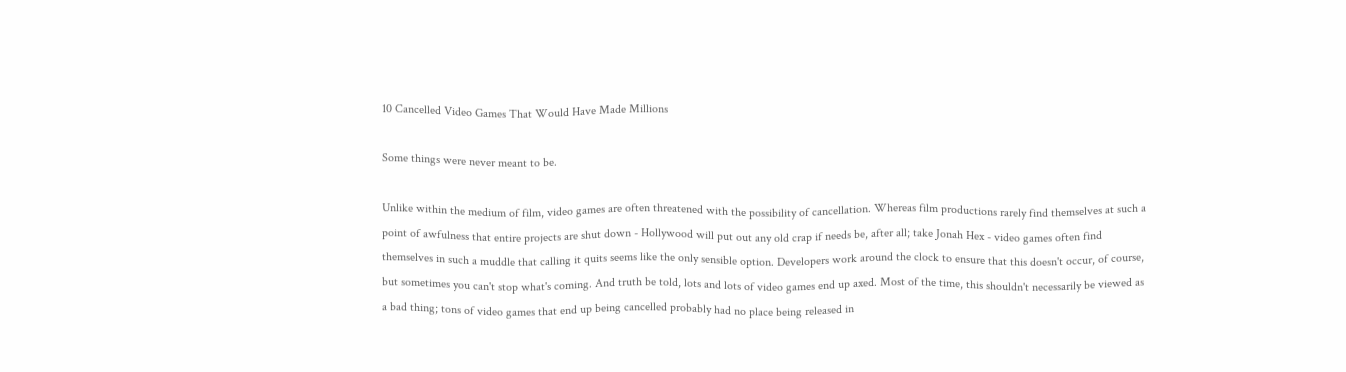10 Cancelled Video Games That Would Have Made Millions

Some things were never meant to be.

Unlike within the medium of film, video games are often threatened with the possibility of cancellation. Whereas film productions rarely find themselves at such a point of awfulness that entire projects are shut down - Hollywood will put out any old crap if needs be, after all; take Jonah Hex - video games often find themselves in such a muddle that calling it quits seems like the only sensible option. Developers work around the clock to ensure that this doesn't occur, of course, but sometimes you can't stop what's coming. And truth be told, lots and lots of video games end up axed. Most of the time, this shouldn't necessarily be viewed as a bad thing; tons of video games that end up being cancelled probably had no place being released in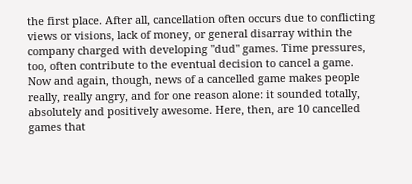the first place. After all, cancellation often occurs due to conflicting views or visions, lack of money, or general disarray within the company charged with developing "dud" games. Time pressures, too, often contribute to the eventual decision to cancel a game. Now and again, though, news of a cancelled game makes people really, really angry, and for one reason alone: it sounded totally, absolutely and positively awesome. Here, then, are 10 cancelled games that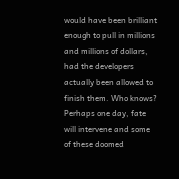would have been brilliant enough to pull in millions and millions of dollars, had the developers actually been allowed to finish them. Who knows? Perhaps one day, fate will intervene and some of these doomed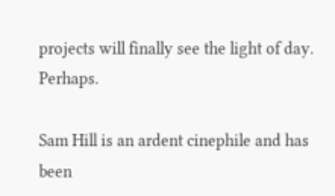projects will finally see the light of day. Perhaps.

Sam Hill is an ardent cinephile and has been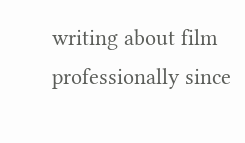writing about film professionally since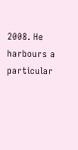2008. He harbours a particular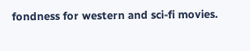fondness for western and sci-fi movies.